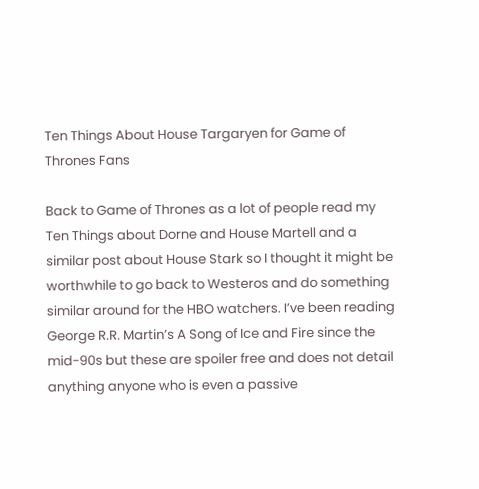Ten Things About House Targaryen for Game of Thrones Fans

Back to Game of Thrones as a lot of people read my Ten Things about Dorne and House Martell and a similar post about House Stark so I thought it might be worthwhile to go back to Westeros and do something similar around for the HBO watchers. I’ve been reading George R.R. Martin’s A Song of Ice and Fire since the mid-90s but these are spoiler free and does not detail anything anyone who is even a passive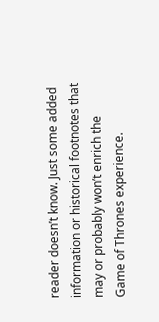reader doesn’t know. Just some added information or historical footnotes that may or probably won’t enrich the Game of Thrones experience.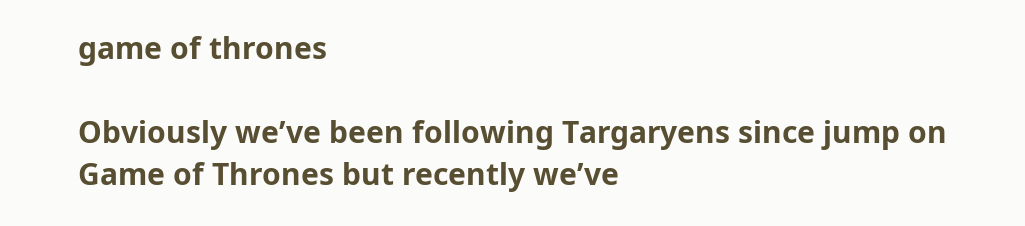game of thrones

Obviously we’ve been following Targaryens since jump on Game of Thrones but recently we’ve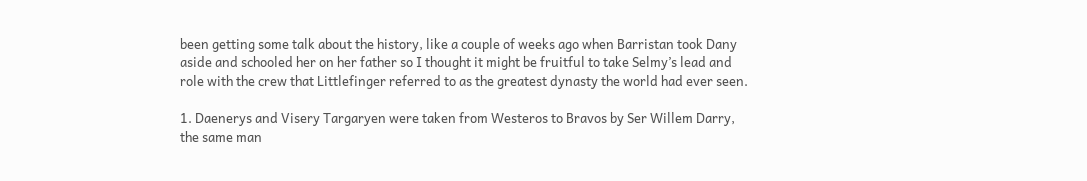been getting some talk about the history, like a couple of weeks ago when Barristan took Dany aside and schooled her on her father so I thought it might be fruitful to take Selmy’s lead and role with the crew that Littlefinger referred to as the greatest dynasty the world had ever seen.

1. Daenerys and Visery Targaryen were taken from Westeros to Bravos by Ser Willem Darry, the same man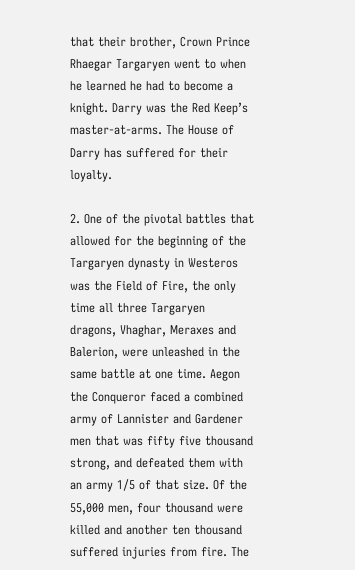that their brother, Crown Prince Rhaegar Targaryen went to when he learned he had to become a knight. Darry was the Red Keep’s master-at-arms. The House of Darry has suffered for their loyalty.

2. One of the pivotal battles that allowed for the beginning of the Targaryen dynasty in Westeros was the Field of Fire, the only time all three Targaryen dragons, Vhaghar, Meraxes and Balerion, were unleashed in the same battle at one time. Aegon the Conqueror faced a combined army of Lannister and Gardener men that was fifty five thousand strong, and defeated them with an army 1/5 of that size. Of the 55,000 men, four thousand were killed and another ten thousand suffered injuries from fire. The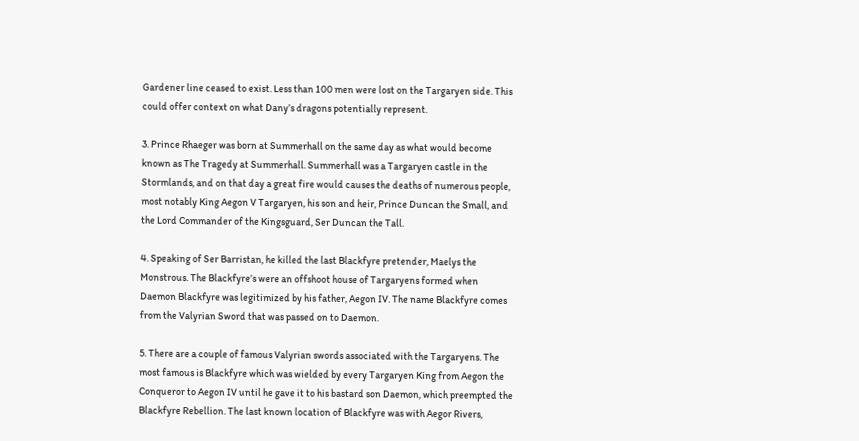Gardener line ceased to exist. Less than 100 men were lost on the Targaryen side. This could offer context on what Dany’s dragons potentially represent.

3. Prince Rhaeger was born at Summerhall on the same day as what would become known as The Tragedy at Summerhall. Summerhall was a Targaryen castle in the Stormlands, and on that day a great fire would causes the deaths of numerous people, most notably King Aegon V Targaryen, his son and heir, Prince Duncan the Small, and the Lord Commander of the Kingsguard, Ser Duncan the Tall.

4. Speaking of Ser Barristan, he killed the last Blackfyre pretender, Maelys the Monstrous. The Blackfyre’s were an offshoot house of Targaryens formed when Daemon Blackfyre was legitimized by his father, Aegon IV. The name Blackfyre comes from the Valyrian Sword that was passed on to Daemon.

5. There are a couple of famous Valyrian swords associated with the Targaryens. The most famous is Blackfyre which was wielded by every Targaryen King from Aegon the Conqueror to Aegon IV until he gave it to his bastard son Daemon, which preempted the Blackfyre Rebellion. The last known location of Blackfyre was with Aegor Rivers,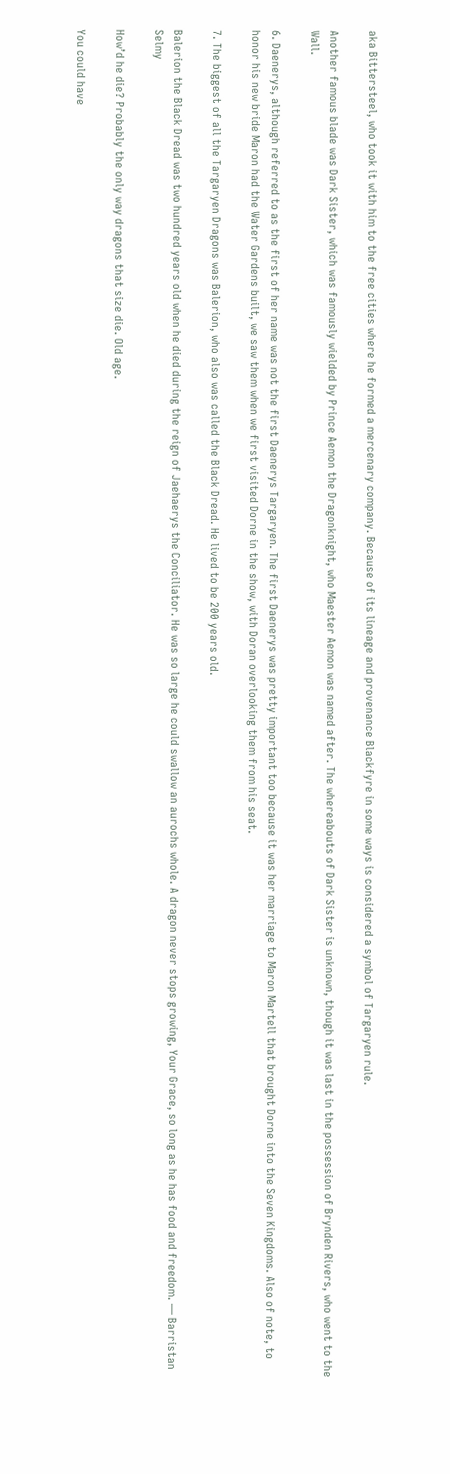aka Bittersteel, who took it with him to the free cities where he formed a mercenary company. Because of its lineage and provenance Blackfyre in some ways is considered a symbol of Targaryen rule.

Another famous blade was Dark Sister, which was famously wielded by Prince Aemon the Dragonknight, who Maester Aemon was named after. The whereabouts of Dark Sister is unknown, though it was last in the possession of Brynden Rivers, who went to the Wall.

6. Daenerys, although referred to as the first of her name was not the first Daenerys Targaryen. The first Daenerys was pretty important too because it was her marriage to Maron Martell that brought Dorne into the Seven Kingdoms. Also of note, to honor his new bride Maron had the Water Gardens built, we saw them when we first visited Dorne in the show, with Doran overlooking them from his seat.

7. The biggest of all the Targaryen Dragons was Balerion, who also was called the Black Dread. He lived to be 200 years old.

Balerion the Black Dread was two hundred years old when he died during the reign of Jaehaerys the Conciliator. He was so large he could swallow an aurochs whole. A dragon never stops growing, Your Grace, so long as he has food and freedom. — Barristan Selmy

How’d he die? Probably the only way dragons that size die. Old age.

You could have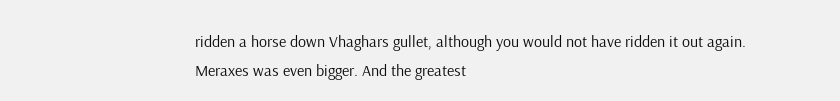ridden a horse down Vhaghars gullet, although you would not have ridden it out again. Meraxes was even bigger. And the greatest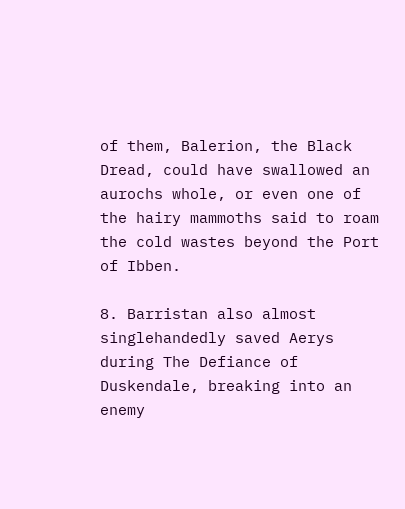of them, Balerion, the Black Dread, could have swallowed an aurochs whole, or even one of the hairy mammoths said to roam the cold wastes beyond the Port of Ibben.

8. Barristan also almost singlehandedly saved Aerys during The Defiance of Duskendale, breaking into an enemy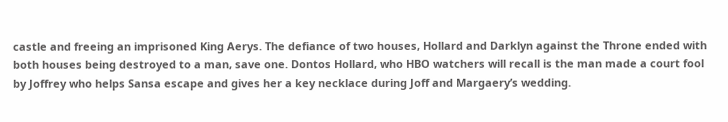castle and freeing an imprisoned King Aerys. The defiance of two houses, Hollard and Darklyn against the Throne ended with both houses being destroyed to a man, save one. Dontos Hollard, who HBO watchers will recall is the man made a court fool by Joffrey who helps Sansa escape and gives her a key necklace during Joff and Margaery’s wedding.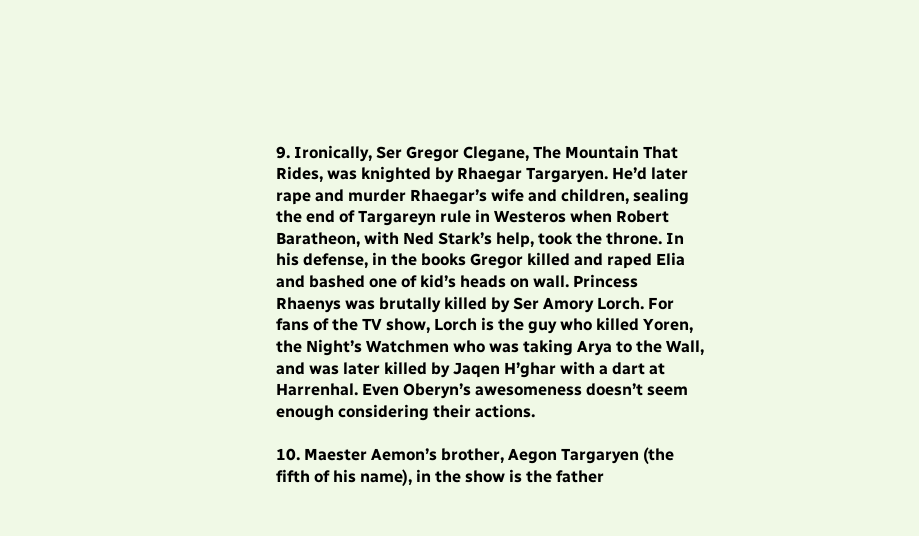9. Ironically, Ser Gregor Clegane, The Mountain That Rides, was knighted by Rhaegar Targaryen. He’d later rape and murder Rhaegar’s wife and children, sealing the end of Targareyn rule in Westeros when Robert Baratheon, with Ned Stark’s help, took the throne. In his defense, in the books Gregor killed and raped Elia and bashed one of kid’s heads on wall. Princess Rhaenys was brutally killed by Ser Amory Lorch. For fans of the TV show, Lorch is the guy who killed Yoren, the Night’s Watchmen who was taking Arya to the Wall, and was later killed by Jaqen H’ghar with a dart at Harrenhal. Even Oberyn’s awesomeness doesn’t seem enough considering their actions.

10. Maester Aemon’s brother, Aegon Targaryen (the fifth of his name), in the show is the father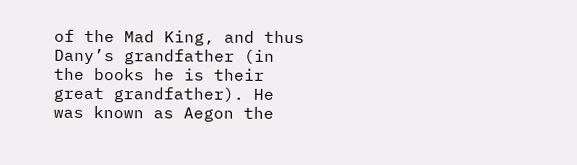of the Mad King, and thus Dany’s grandfather (in the books he is their great grandfather). He was known as Aegon the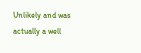Unlikely and was actually a well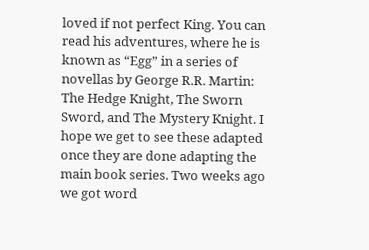loved if not perfect King. You can read his adventures, where he is known as “Egg” in a series of novellas by George R.R. Martin: The Hedge Knight, The Sworn Sword, and The Mystery Knight. I hope we get to see these adapted once they are done adapting the main book series. Two weeks ago we got word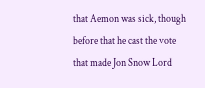that Aemon was sick, though before that he cast the vote that made Jon Snow Lord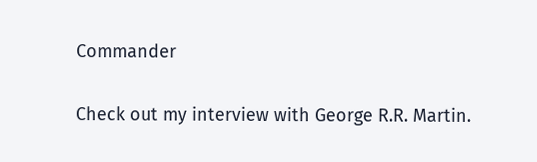Commander

Check out my interview with George R.R. Martin.